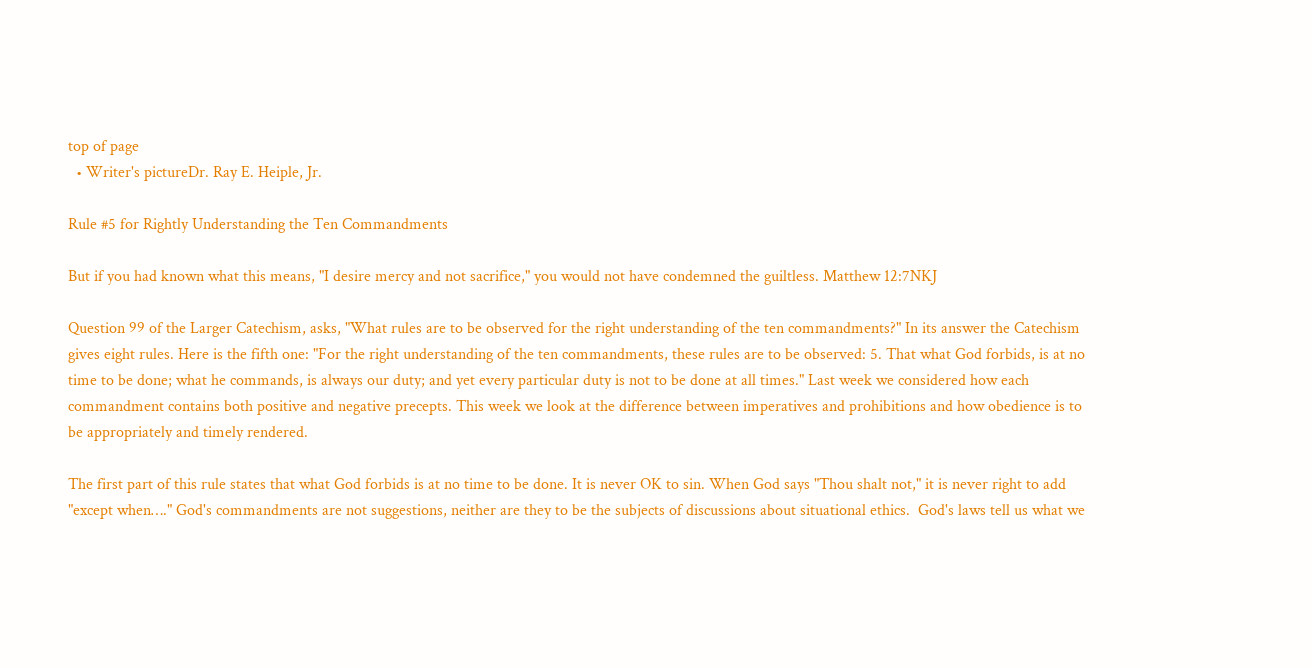top of page
  • Writer's pictureDr. Ray E. Heiple, Jr.

Rule #5 for Rightly Understanding the Ten Commandments

But if you had known what this means, "I desire mercy and not sacrifice," you would not have condemned the guiltless. Matthew 12:7NKJ

Question 99 of the Larger Catechism, asks, "What rules are to be observed for the right understanding of the ten commandments?" In its answer the Catechism gives eight rules. Here is the fifth one: "For the right understanding of the ten commandments, these rules are to be observed: 5. That what God forbids, is at no time to be done; what he commands, is always our duty; and yet every particular duty is not to be done at all times." Last week we considered how each commandment contains both positive and negative precepts. This week we look at the difference between imperatives and prohibitions and how obedience is to be appropriately and timely rendered.

The first part of this rule states that what God forbids is at no time to be done. It is never OK to sin. When God says "Thou shalt not," it is never right to add "except when…." God's commandments are not suggestions, neither are they to be the subjects of discussions about situational ethics.  God's laws tell us what we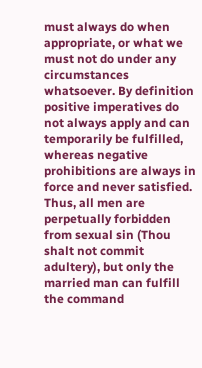must always do when appropriate, or what we must not do under any circumstances whatsoever. By definition positive imperatives do not always apply and can temporarily be fulfilled, whereas negative prohibitions are always in force and never satisfied. Thus, all men are perpetually forbidden from sexual sin (Thou shalt not commit adultery), but only the married man can fulfill the command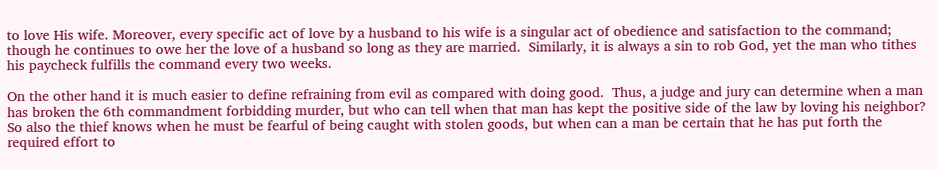to love His wife. Moreover, every specific act of love by a husband to his wife is a singular act of obedience and satisfaction to the command; though he continues to owe her the love of a husband so long as they are married.  Similarly, it is always a sin to rob God, yet the man who tithes his paycheck fulfills the command every two weeks.

On the other hand it is much easier to define refraining from evil as compared with doing good.  Thus, a judge and jury can determine when a man has broken the 6th commandment forbidding murder, but who can tell when that man has kept the positive side of the law by loving his neighbor? So also the thief knows when he must be fearful of being caught with stolen goods, but when can a man be certain that he has put forth the required effort to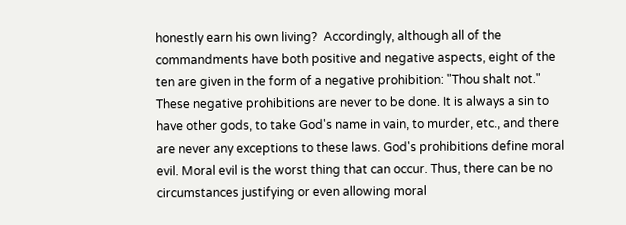honestly earn his own living?  Accordingly, although all of the commandments have both positive and negative aspects, eight of the ten are given in the form of a negative prohibition: "Thou shalt not." These negative prohibitions are never to be done. It is always a sin to have other gods, to take God's name in vain, to murder, etc., and there are never any exceptions to these laws. God's prohibitions define moral evil. Moral evil is the worst thing that can occur. Thus, there can be no circumstances justifying or even allowing moral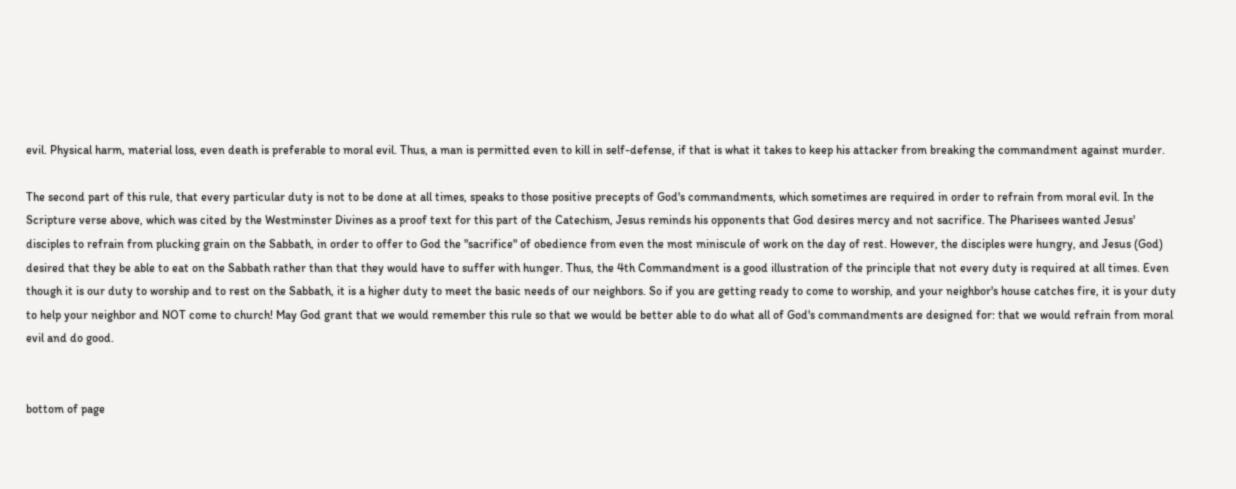evil. Physical harm, material loss, even death is preferable to moral evil. Thus, a man is permitted even to kill in self-defense, if that is what it takes to keep his attacker from breaking the commandment against murder.

The second part of this rule, that every particular duty is not to be done at all times, speaks to those positive precepts of God's commandments, which sometimes are required in order to refrain from moral evil. In the Scripture verse above, which was cited by the Westminster Divines as a proof text for this part of the Catechism, Jesus reminds his opponents that God desires mercy and not sacrifice. The Pharisees wanted Jesus' disciples to refrain from plucking grain on the Sabbath, in order to offer to God the "sacrifice" of obedience from even the most miniscule of work on the day of rest. However, the disciples were hungry, and Jesus (God) desired that they be able to eat on the Sabbath rather than that they would have to suffer with hunger. Thus, the 4th Commandment is a good illustration of the principle that not every duty is required at all times. Even though it is our duty to worship and to rest on the Sabbath, it is a higher duty to meet the basic needs of our neighbors. So if you are getting ready to come to worship, and your neighbor's house catches fire, it is your duty to help your neighbor and NOT come to church! May God grant that we would remember this rule so that we would be better able to do what all of God's commandments are designed for: that we would refrain from moral evil and do good.


bottom of page